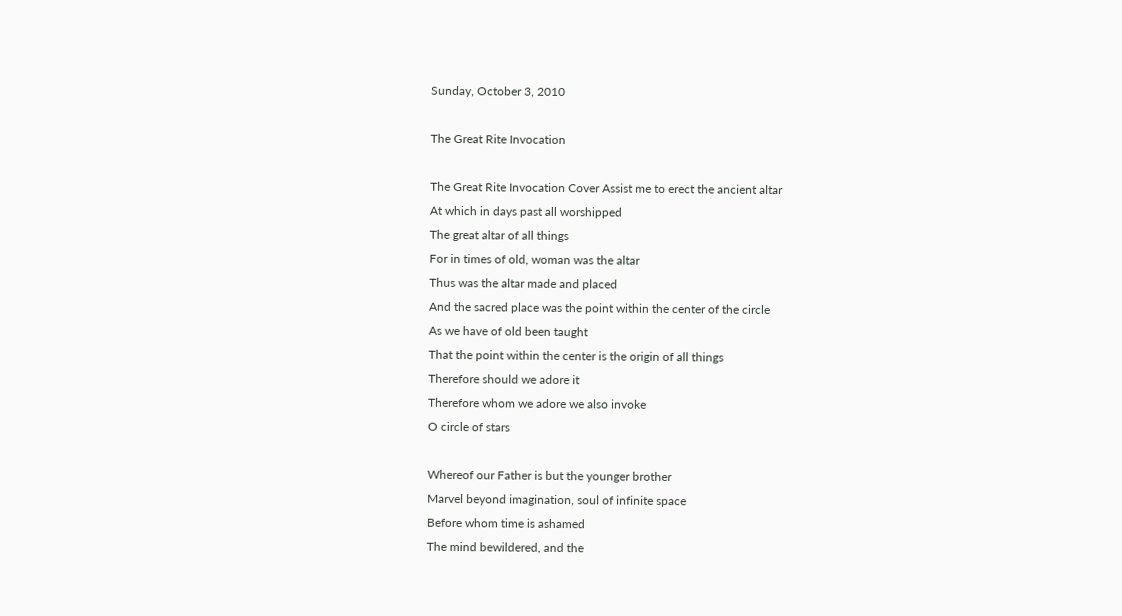Sunday, October 3, 2010

The Great Rite Invocation

The Great Rite Invocation Cover Assist me to erect the ancient altar
At which in days past all worshipped
The great altar of all things
For in times of old, woman was the altar
Thus was the altar made and placed
And the sacred place was the point within the center of the circle
As we have of old been taught
That the point within the center is the origin of all things
Therefore should we adore it
Therefore whom we adore we also invoke
O circle of stars

Whereof our Father is but the younger brother
Marvel beyond imagination, soul of infinite space
Before whom time is ashamed
The mind bewildered, and the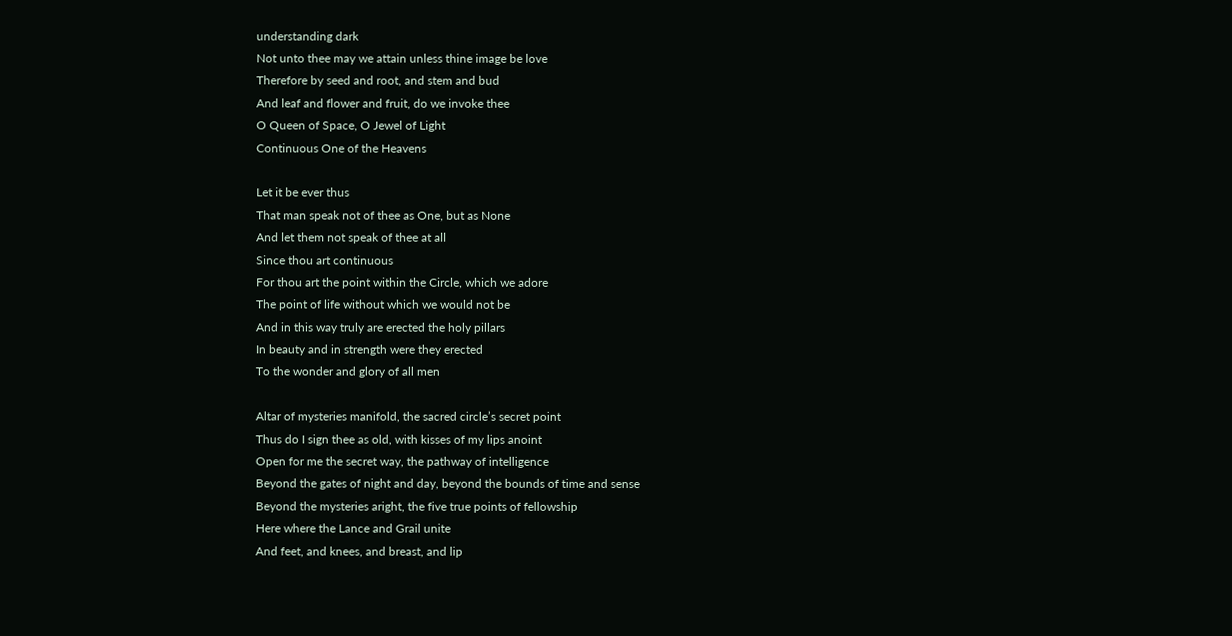understanding dark
Not unto thee may we attain unless thine image be love
Therefore by seed and root, and stem and bud
And leaf and flower and fruit, do we invoke thee
O Queen of Space, O Jewel of Light
Continuous One of the Heavens

Let it be ever thus
That man speak not of thee as One, but as None
And let them not speak of thee at all
Since thou art continuous
For thou art the point within the Circle, which we adore
The point of life without which we would not be
And in this way truly are erected the holy pillars
In beauty and in strength were they erected
To the wonder and glory of all men

Altar of mysteries manifold, the sacred circle’s secret point
Thus do I sign thee as old, with kisses of my lips anoint
Open for me the secret way, the pathway of intelligence
Beyond the gates of night and day, beyond the bounds of time and sense
Beyond the mysteries aright, the five true points of fellowship
Here where the Lance and Grail unite
And feet, and knees, and breast, and lip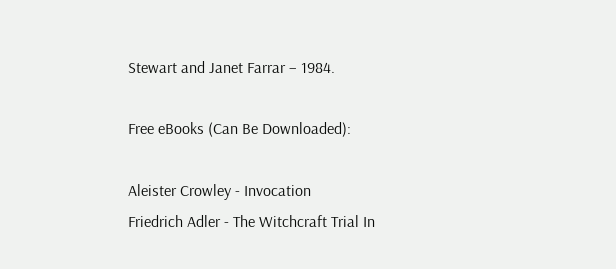Stewart and Janet Farrar – 1984.

Free eBooks (Can Be Downloaded):

Aleister Crowley - Invocation
Friedrich Adler - The Witchcraft Trial In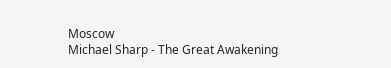Moscow
Michael Sharp - The Great Awakening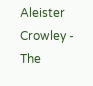Aleister Crowley - The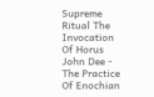Supreme Ritual The Invocation Of Horus
John Dee - The Practice Of Enochian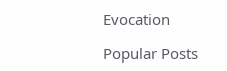Evocation

Popular Posts